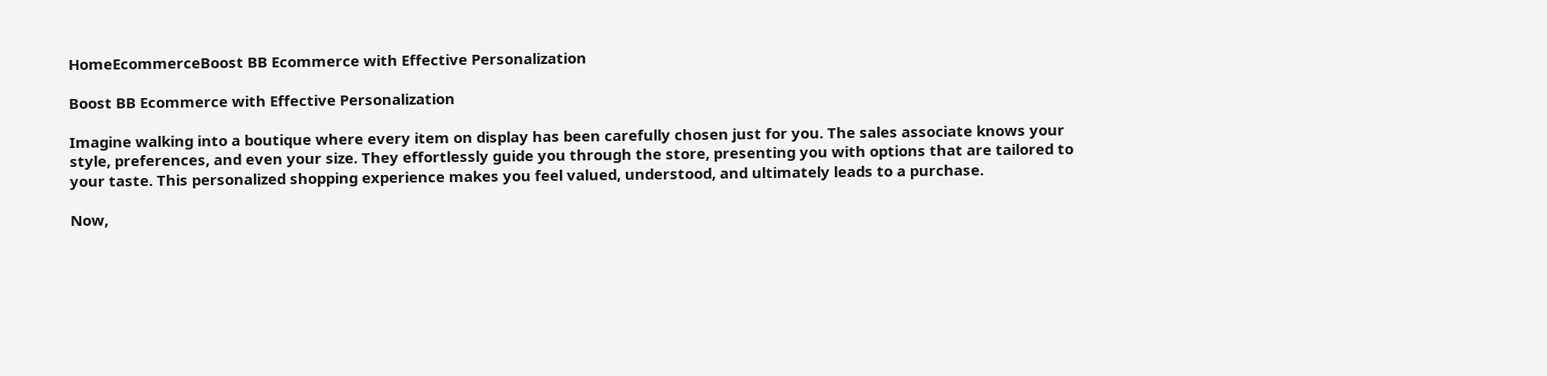HomeEcommerceBoost BB Ecommerce with Effective Personalization

Boost BB Ecommerce with Effective Personalization

Imagine walking into a boutique where every item on display has been carefully chosen just for you. The sales associate knows your style, preferences, and even your size. They effortlessly guide you through the store, presenting you with options that are tailored to your taste. This personalized shopping experience makes you feel valued, understood, and ultimately leads to a purchase.

Now,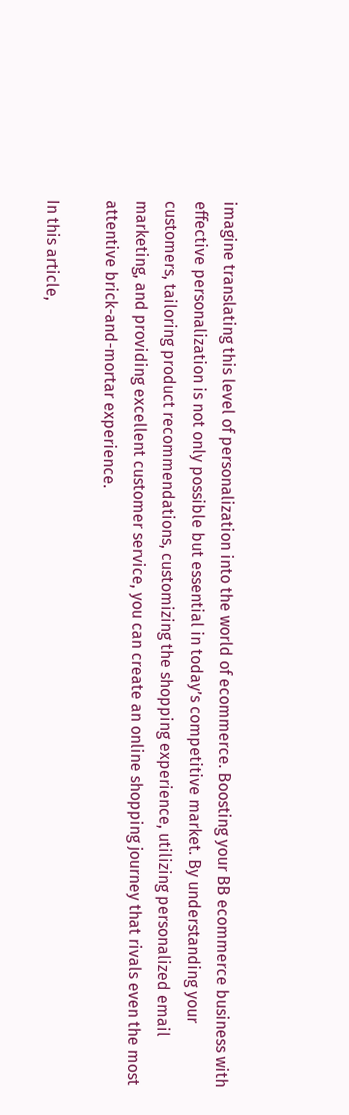imagine translating this level of personalization into the world of ecommerce. Boosting your BB ecommerce business with effective personalization is not only possible but essential in today’s competitive market. By understanding your customers, tailoring product recommendations, customizing the shopping experience, utilizing personalized email marketing, and providing excellent customer service, you can create an online shopping journey that rivals even the most attentive brick-and-mortar experience.

In this article,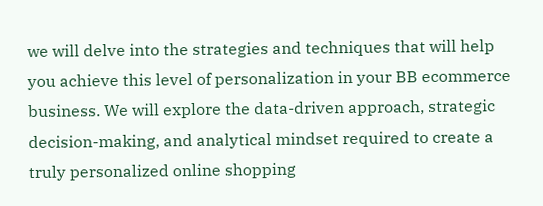we will delve into the strategies and techniques that will help you achieve this level of personalization in your BB ecommerce business. We will explore the data-driven approach, strategic decision-making, and analytical mindset required to create a truly personalized online shopping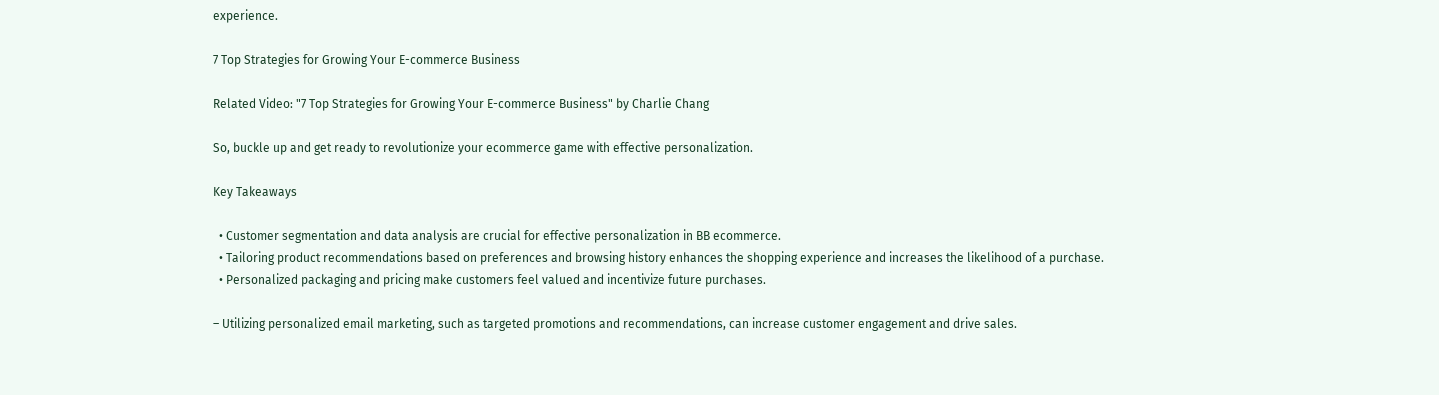experience.

7 Top Strategies for Growing Your E-commerce Business

Related Video: "7 Top Strategies for Growing Your E-commerce Business" by Charlie Chang

So, buckle up and get ready to revolutionize your ecommerce game with effective personalization.

Key Takeaways

  • Customer segmentation and data analysis are crucial for effective personalization in BB ecommerce.
  • Tailoring product recommendations based on preferences and browsing history enhances the shopping experience and increases the likelihood of a purchase.
  • Personalized packaging and pricing make customers feel valued and incentivize future purchases.

– Utilizing personalized email marketing, such as targeted promotions and recommendations, can increase customer engagement and drive sales.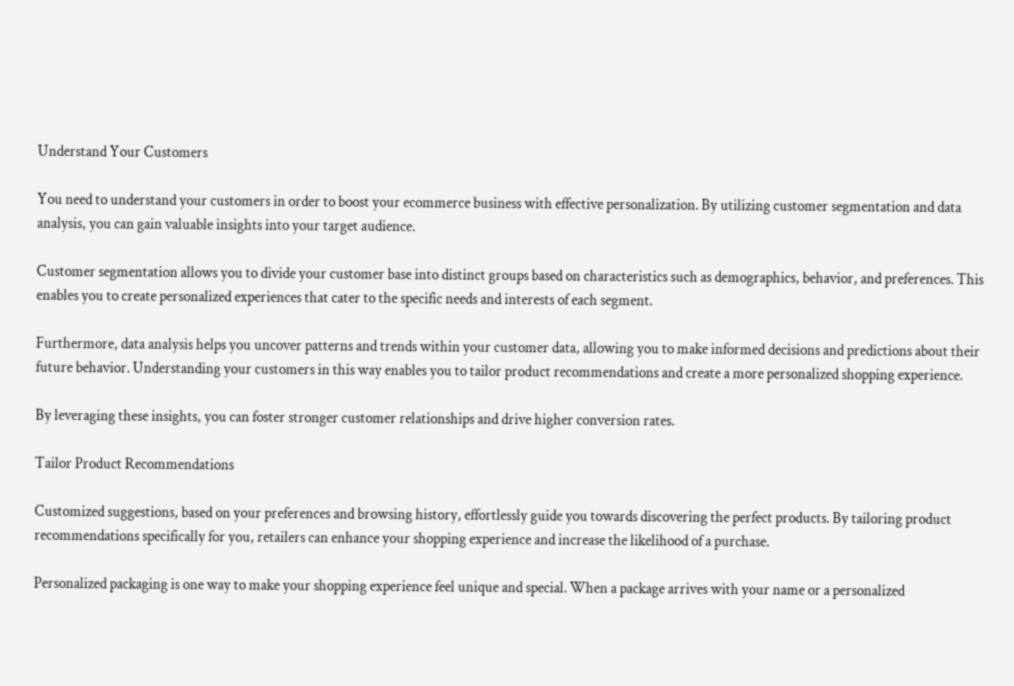Understand Your Customers

You need to understand your customers in order to boost your ecommerce business with effective personalization. By utilizing customer segmentation and data analysis, you can gain valuable insights into your target audience.

Customer segmentation allows you to divide your customer base into distinct groups based on characteristics such as demographics, behavior, and preferences. This enables you to create personalized experiences that cater to the specific needs and interests of each segment.

Furthermore, data analysis helps you uncover patterns and trends within your customer data, allowing you to make informed decisions and predictions about their future behavior. Understanding your customers in this way enables you to tailor product recommendations and create a more personalized shopping experience.

By leveraging these insights, you can foster stronger customer relationships and drive higher conversion rates.

Tailor Product Recommendations

Customized suggestions, based on your preferences and browsing history, effortlessly guide you towards discovering the perfect products. By tailoring product recommendations specifically for you, retailers can enhance your shopping experience and increase the likelihood of a purchase.

Personalized packaging is one way to make your shopping experience feel unique and special. When a package arrives with your name or a personalized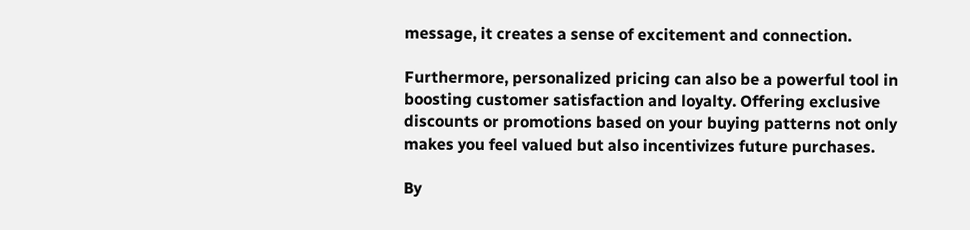message, it creates a sense of excitement and connection.

Furthermore, personalized pricing can also be a powerful tool in boosting customer satisfaction and loyalty. Offering exclusive discounts or promotions based on your buying patterns not only makes you feel valued but also incentivizes future purchases.

By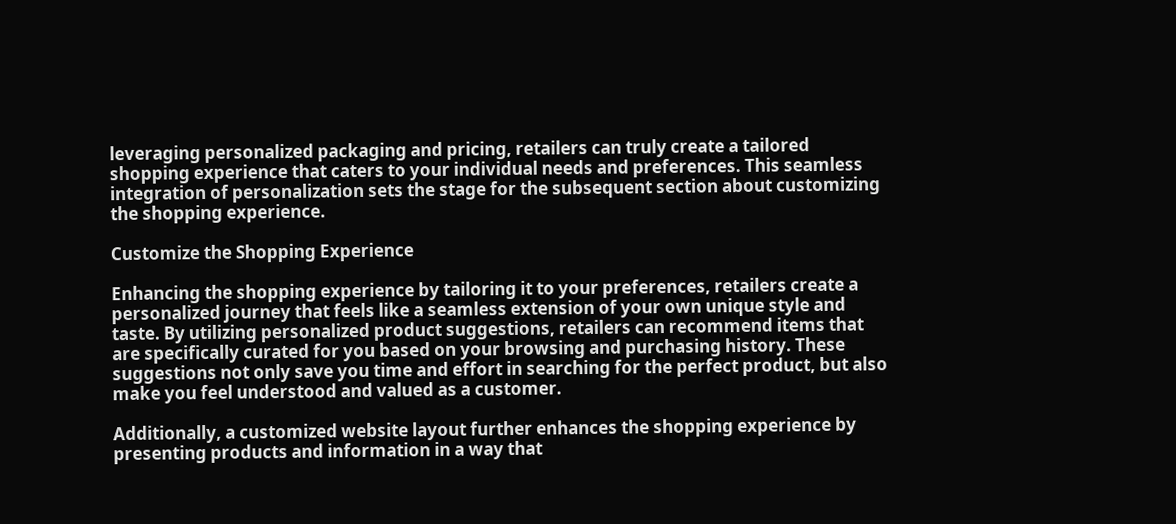leveraging personalized packaging and pricing, retailers can truly create a tailored shopping experience that caters to your individual needs and preferences. This seamless integration of personalization sets the stage for the subsequent section about customizing the shopping experience.

Customize the Shopping Experience

Enhancing the shopping experience by tailoring it to your preferences, retailers create a personalized journey that feels like a seamless extension of your own unique style and taste. By utilizing personalized product suggestions, retailers can recommend items that are specifically curated for you based on your browsing and purchasing history. These suggestions not only save you time and effort in searching for the perfect product, but also make you feel understood and valued as a customer.

Additionally, a customized website layout further enhances the shopping experience by presenting products and information in a way that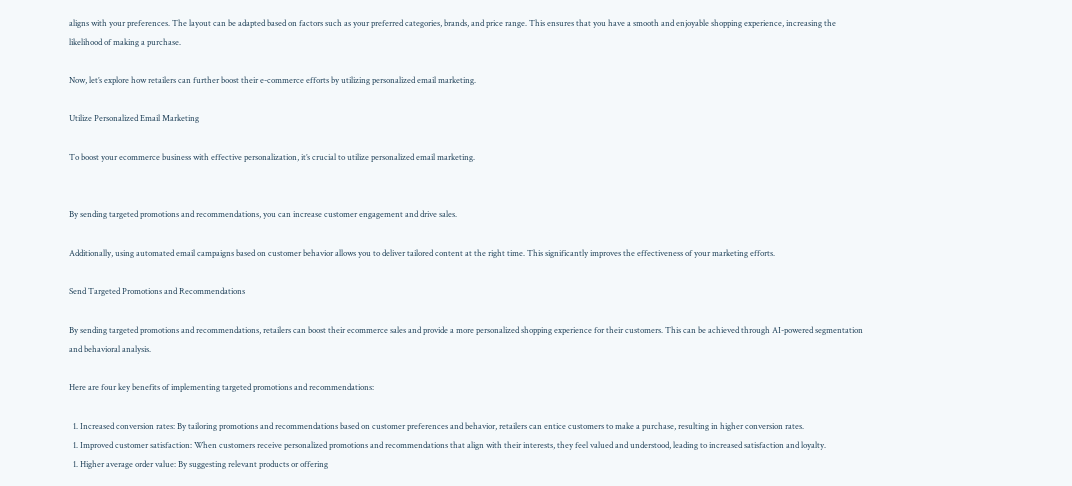aligns with your preferences. The layout can be adapted based on factors such as your preferred categories, brands, and price range. This ensures that you have a smooth and enjoyable shopping experience, increasing the likelihood of making a purchase.

Now, let’s explore how retailers can further boost their e-commerce efforts by utilizing personalized email marketing.

Utilize Personalized Email Marketing

To boost your ecommerce business with effective personalization, it’s crucial to utilize personalized email marketing.


By sending targeted promotions and recommendations, you can increase customer engagement and drive sales.

Additionally, using automated email campaigns based on customer behavior allows you to deliver tailored content at the right time. This significantly improves the effectiveness of your marketing efforts.

Send Targeted Promotions and Recommendations

By sending targeted promotions and recommendations, retailers can boost their ecommerce sales and provide a more personalized shopping experience for their customers. This can be achieved through AI-powered segmentation and behavioral analysis.

Here are four key benefits of implementing targeted promotions and recommendations:

  1. Increased conversion rates: By tailoring promotions and recommendations based on customer preferences and behavior, retailers can entice customers to make a purchase, resulting in higher conversion rates.
  1. Improved customer satisfaction: When customers receive personalized promotions and recommendations that align with their interests, they feel valued and understood, leading to increased satisfaction and loyalty.
  1. Higher average order value: By suggesting relevant products or offering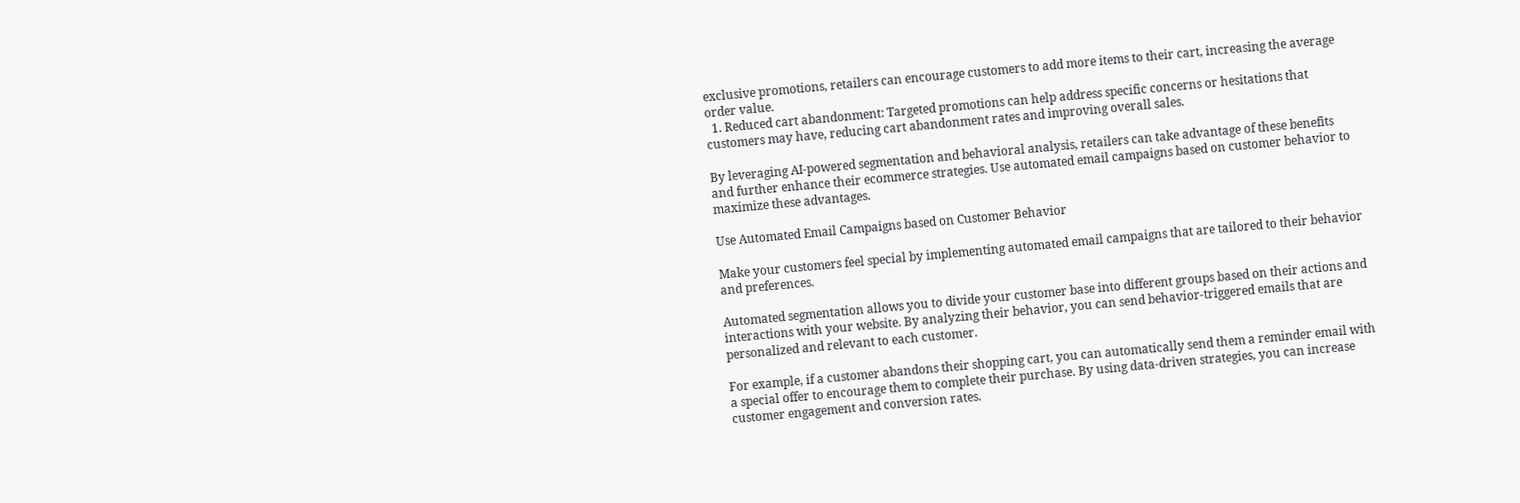exclusive promotions, retailers can encourage customers to add more items to their cart, increasing the average order value.
  1. Reduced cart abandonment: Targeted promotions can help address specific concerns or hesitations that customers may have, reducing cart abandonment rates and improving overall sales.

By leveraging AI-powered segmentation and behavioral analysis, retailers can take advantage of these benefits and further enhance their ecommerce strategies. Use automated email campaigns based on customer behavior to maximize these advantages.

Use Automated Email Campaigns based on Customer Behavior

Make your customers feel special by implementing automated email campaigns that are tailored to their behavior and preferences.

Automated segmentation allows you to divide your customer base into different groups based on their actions and interactions with your website. By analyzing their behavior, you can send behavior-triggered emails that are personalized and relevant to each customer.

For example, if a customer abandons their shopping cart, you can automatically send them a reminder email with a special offer to encourage them to complete their purchase. By using data-driven strategies, you can increase customer engagement and conversion rates.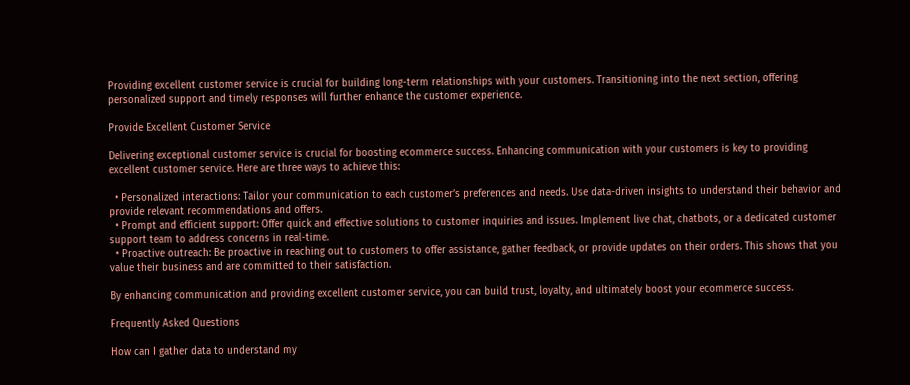Providing excellent customer service is crucial for building long-term relationships with your customers. Transitioning into the next section, offering personalized support and timely responses will further enhance the customer experience.

Provide Excellent Customer Service

Delivering exceptional customer service is crucial for boosting ecommerce success. Enhancing communication with your customers is key to providing excellent customer service. Here are three ways to achieve this:

  • Personalized interactions: Tailor your communication to each customer’s preferences and needs. Use data-driven insights to understand their behavior and provide relevant recommendations and offers.
  • Prompt and efficient support: Offer quick and effective solutions to customer inquiries and issues. Implement live chat, chatbots, or a dedicated customer support team to address concerns in real-time.
  • Proactive outreach: Be proactive in reaching out to customers to offer assistance, gather feedback, or provide updates on their orders. This shows that you value their business and are committed to their satisfaction.

By enhancing communication and providing excellent customer service, you can build trust, loyalty, and ultimately boost your ecommerce success.

Frequently Asked Questions

How can I gather data to understand my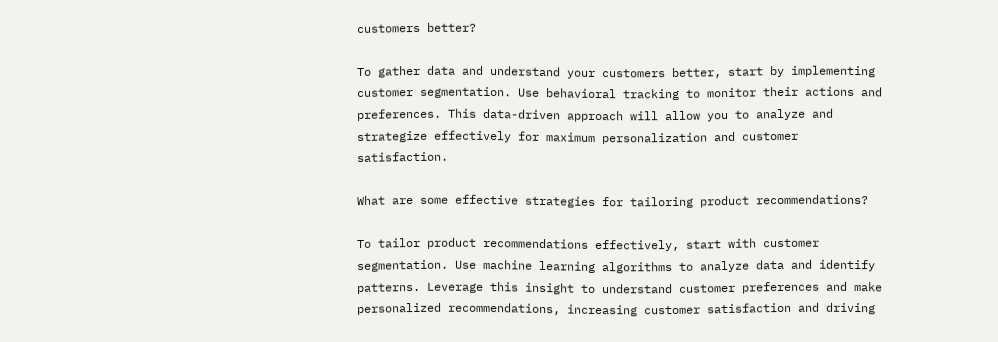customers better?

To gather data and understand your customers better, start by implementing customer segmentation. Use behavioral tracking to monitor their actions and preferences. This data-driven approach will allow you to analyze and strategize effectively for maximum personalization and customer satisfaction.

What are some effective strategies for tailoring product recommendations?

To tailor product recommendations effectively, start with customer segmentation. Use machine learning algorithms to analyze data and identify patterns. Leverage this insight to understand customer preferences and make personalized recommendations, increasing customer satisfaction and driving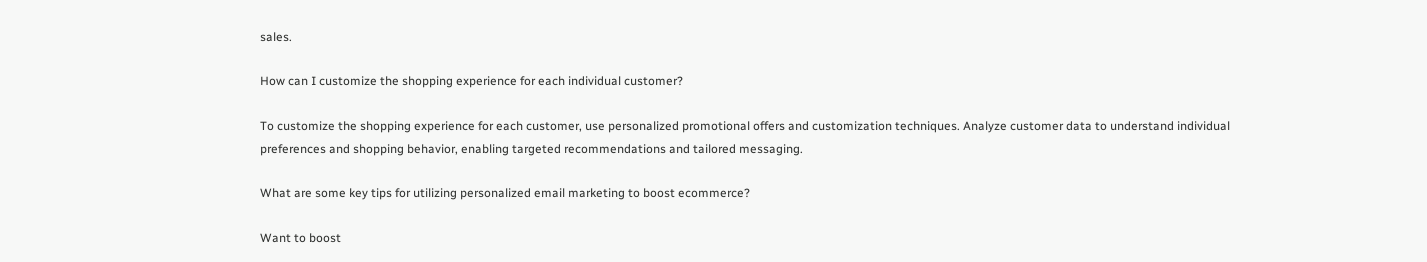sales.

How can I customize the shopping experience for each individual customer?

To customize the shopping experience for each customer, use personalized promotional offers and customization techniques. Analyze customer data to understand individual preferences and shopping behavior, enabling targeted recommendations and tailored messaging.

What are some key tips for utilizing personalized email marketing to boost ecommerce?

Want to boost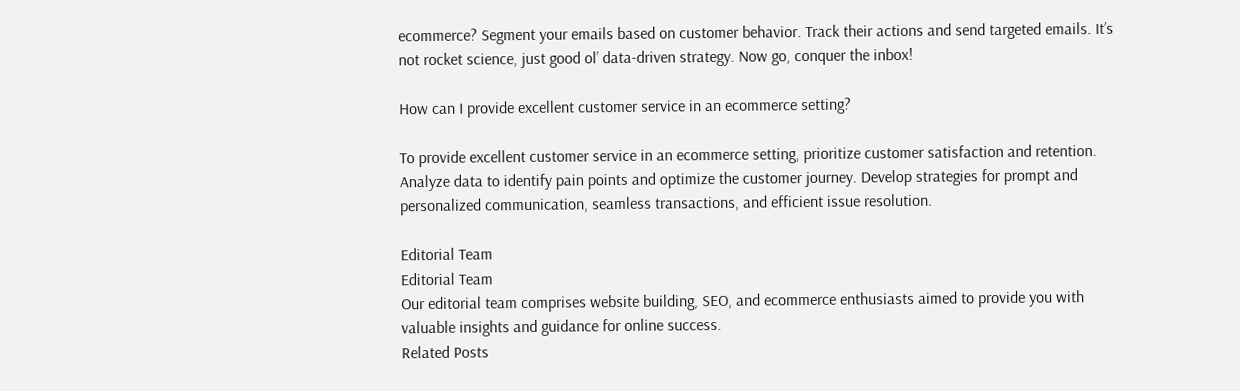ecommerce? Segment your emails based on customer behavior. Track their actions and send targeted emails. It’s not rocket science, just good ol’ data-driven strategy. Now go, conquer the inbox!

How can I provide excellent customer service in an ecommerce setting?

To provide excellent customer service in an ecommerce setting, prioritize customer satisfaction and retention. Analyze data to identify pain points and optimize the customer journey. Develop strategies for prompt and personalized communication, seamless transactions, and efficient issue resolution.

Editorial Team
Editorial Team
Our editorial team comprises website building, SEO, and ecommerce enthusiasts aimed to provide you with valuable insights and guidance for online success.
Related Posts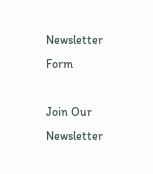Newsletter Form

Join Our Newsletter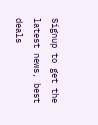Signup to get the latest news, best deals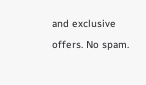and exclusive offers. No spam.